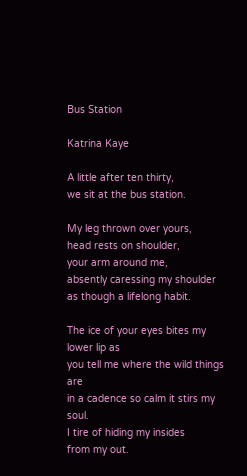Bus Station

Katrina Kaye

A little after ten thirty,
we sit at the bus station.

My leg thrown over yours,
head rests on shoulder,
your arm around me,
absently caressing my shoulder
as though a lifelong habit.

The ice of your eyes bites my lower lip as
you tell me where the wild things are
in a cadence so calm it stirs my soul.
I tire of hiding my insides
from my out.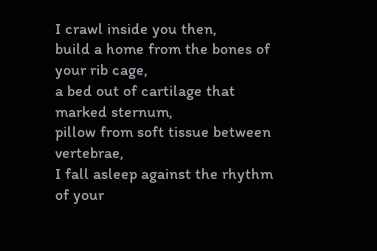I crawl inside you then,
build a home from the bones of your rib cage,
a bed out of cartilage that marked sternum,
pillow from soft tissue between vertebrae,
I fall asleep against the rhythm of your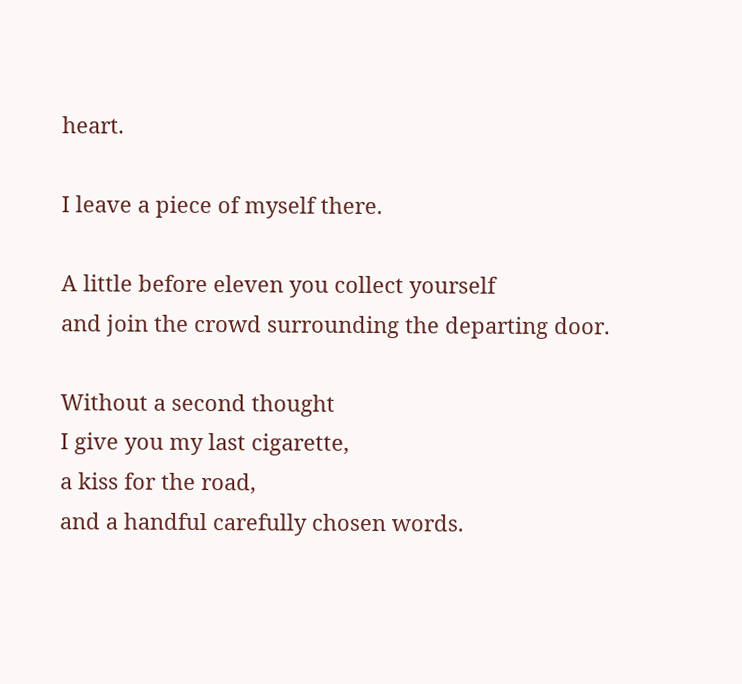heart.

I leave a piece of myself there.

A little before eleven you collect yourself
and join the crowd surrounding the departing door.

Without a second thought
I give you my last cigarette,
a kiss for the road,
and a handful carefully chosen words.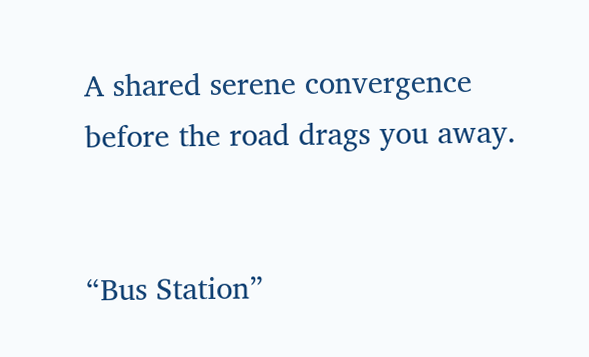A shared serene convergence
before the road drags you away.


“Bus Station”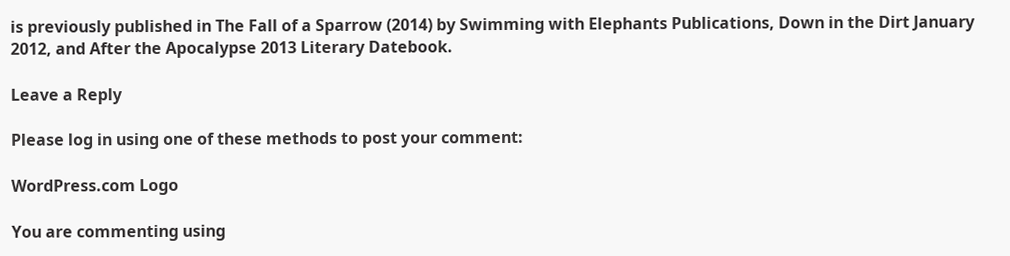is previously published in The Fall of a Sparrow (2014) by Swimming with Elephants Publications, Down in the Dirt January 2012, and After the Apocalypse 2013 Literary Datebook.

Leave a Reply

Please log in using one of these methods to post your comment:

WordPress.com Logo

You are commenting using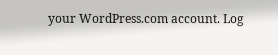your WordPress.com account. Log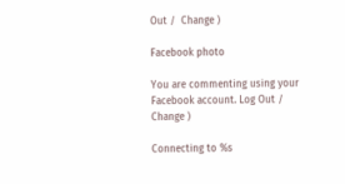Out /  Change )

Facebook photo

You are commenting using your Facebook account. Log Out /  Change )

Connecting to %s